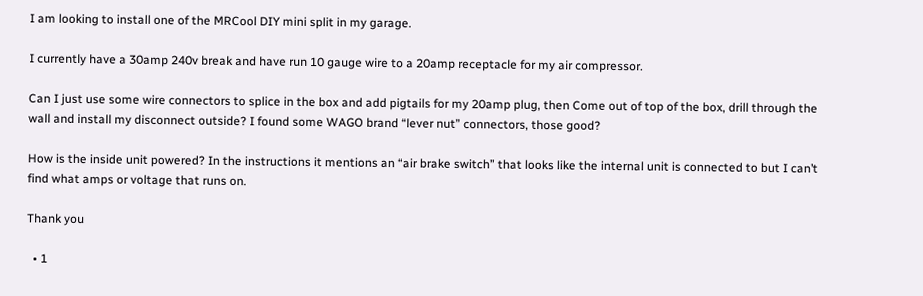I am looking to install one of the MRCool DIY mini split in my garage.

I currently have a 30amp 240v break and have run 10 gauge wire to a 20amp receptacle for my air compressor.

Can I just use some wire connectors to splice in the box and add pigtails for my 20amp plug, then Come out of top of the box, drill through the wall and install my disconnect outside? I found some WAGO brand “lever nut” connectors, those good?

How is the inside unit powered? In the instructions it mentions an “air brake switch” that looks like the internal unit is connected to but I can’t find what amps or voltage that runs on.

Thank you

  • 1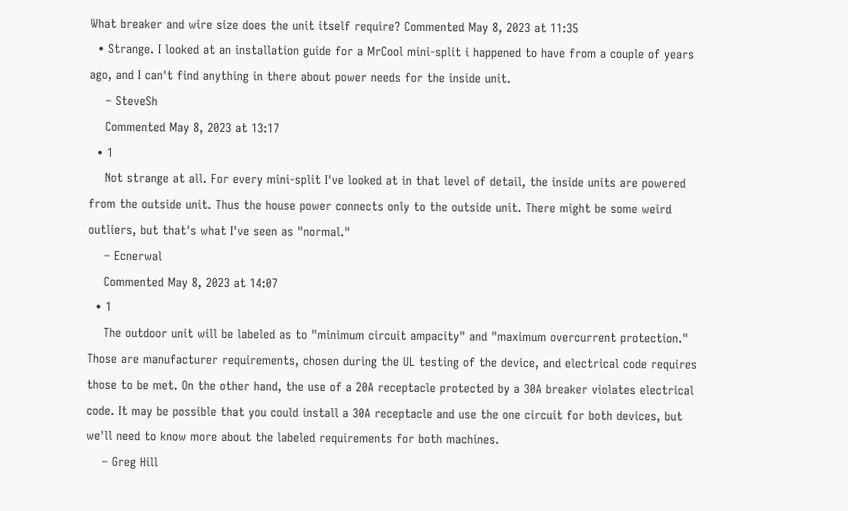What breaker and wire size does the unit itself require? Commented May 8, 2023 at 11:35
  • Strange. I looked at an installation guide for a MrCool mini-split i happened to have from a couple of years ago, and I can't find anything in there about power needs for the inside unit.
    – SteveSh
    Commented May 8, 2023 at 13:17
  • 1
    Not strange at all. For every mini-split I've looked at in that level of detail, the inside units are powered from the outside unit. Thus the house power connects only to the outside unit. There might be some weird outliers, but that's what I've seen as "normal."
    – Ecnerwal
    Commented May 8, 2023 at 14:07
  • 1
    The outdoor unit will be labeled as to "minimum circuit ampacity" and "maximum overcurrent protection." Those are manufacturer requirements, chosen during the UL testing of the device, and electrical code requires those to be met. On the other hand, the use of a 20A receptacle protected by a 30A breaker violates electrical code. It may be possible that you could install a 30A receptacle and use the one circuit for both devices, but we'll need to know more about the labeled requirements for both machines.
    – Greg Hill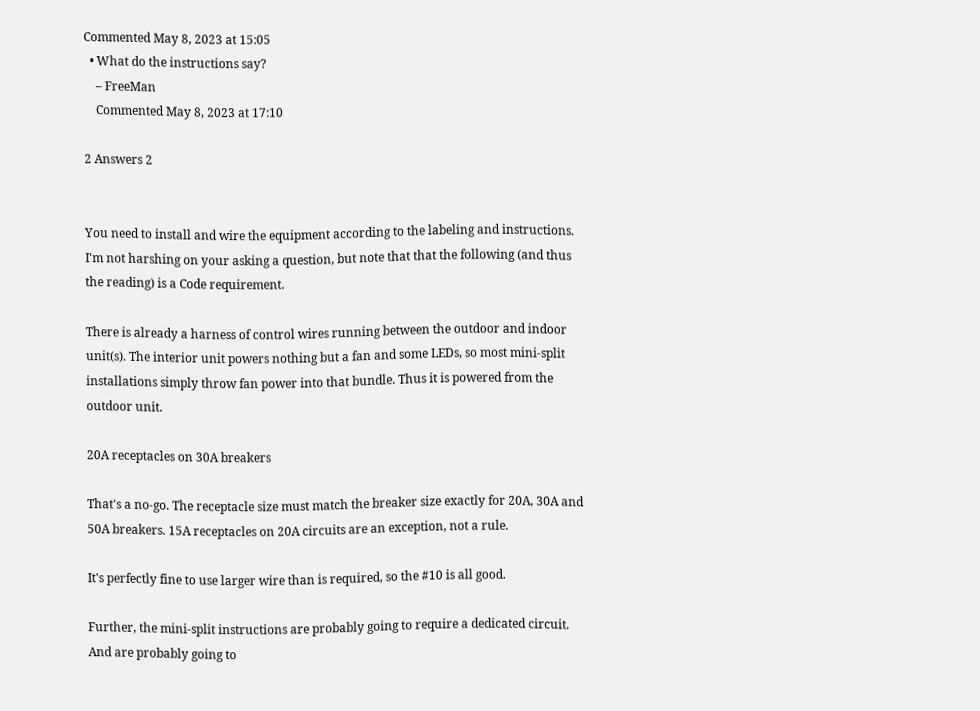Commented May 8, 2023 at 15:05
  • What do the instructions say?
    – FreeMan
    Commented May 8, 2023 at 17:10

2 Answers 2


You need to install and wire the equipment according to the labeling and instructions. I'm not harshing on your asking a question, but note that that the following (and thus the reading) is a Code requirement.

There is already a harness of control wires running between the outdoor and indoor unit(s). The interior unit powers nothing but a fan and some LEDs, so most mini-split installations simply throw fan power into that bundle. Thus it is powered from the outdoor unit.

20A receptacles on 30A breakers

That's a no-go. The receptacle size must match the breaker size exactly for 20A, 30A and 50A breakers. 15A receptacles on 20A circuits are an exception, not a rule.

It's perfectly fine to use larger wire than is required, so the #10 is all good.

Further, the mini-split instructions are probably going to require a dedicated circuit. And are probably going to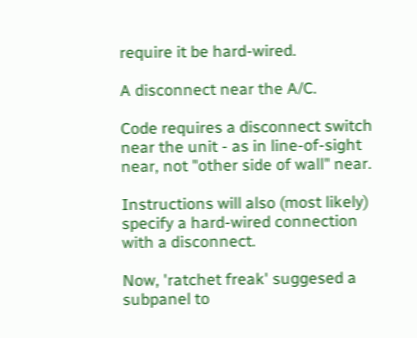require it be hard-wired.

A disconnect near the A/C.

Code requires a disconnect switch near the unit - as in line-of-sight near, not "other side of wall" near.

Instructions will also (most likely) specify a hard-wired connection with a disconnect.

Now, 'ratchet freak' suggesed a subpanel to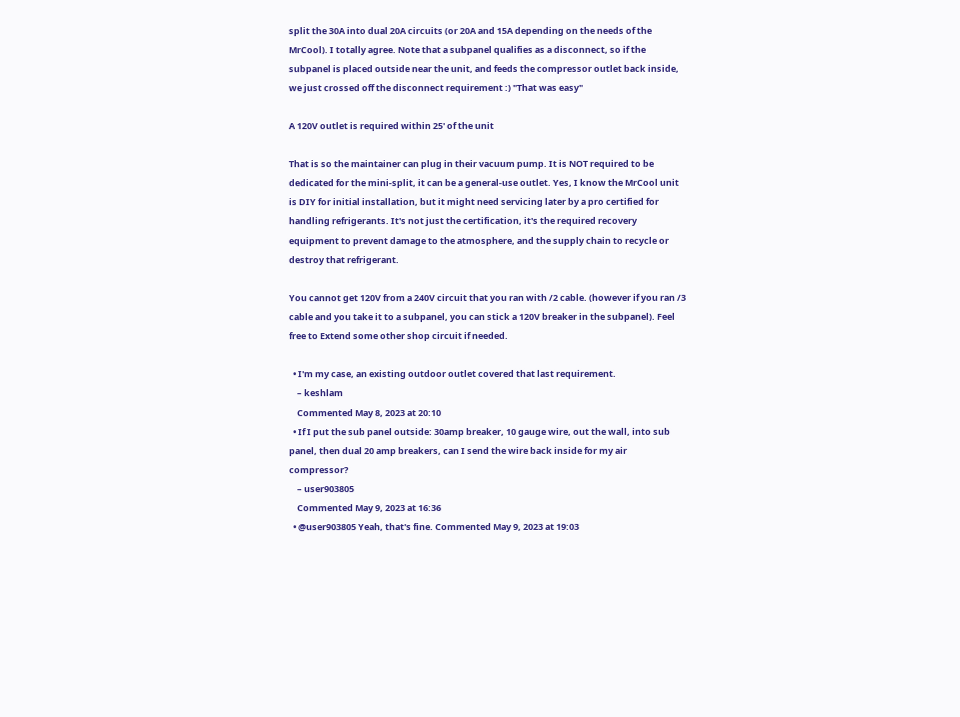split the 30A into dual 20A circuits (or 20A and 15A depending on the needs of the MrCool). I totally agree. Note that a subpanel qualifies as a disconnect, so if the subpanel is placed outside near the unit, and feeds the compressor outlet back inside, we just crossed off the disconnect requirement :) "That was easy"

A 120V outlet is required within 25' of the unit

That is so the maintainer can plug in their vacuum pump. It is NOT required to be dedicated for the mini-split, it can be a general-use outlet. Yes, I know the MrCool unit is DIY for initial installation, but it might need servicing later by a pro certified for handling refrigerants. It's not just the certification, it's the required recovery equipment to prevent damage to the atmosphere, and the supply chain to recycle or destroy that refrigerant.

You cannot get 120V from a 240V circuit that you ran with /2 cable. (however if you ran /3 cable and you take it to a subpanel, you can stick a 120V breaker in the subpanel). Feel free to Extend some other shop circuit if needed.

  • I'm my case, an existing outdoor outlet covered that last requirement.
    – keshlam
    Commented May 8, 2023 at 20:10
  • If I put the sub panel outside: 30amp breaker, 10 gauge wire, out the wall, into sub panel, then dual 20 amp breakers, can I send the wire back inside for my air compressor?
    – user903805
    Commented May 9, 2023 at 16:36
  • @user903805 Yeah, that's fine. Commented May 9, 2023 at 19:03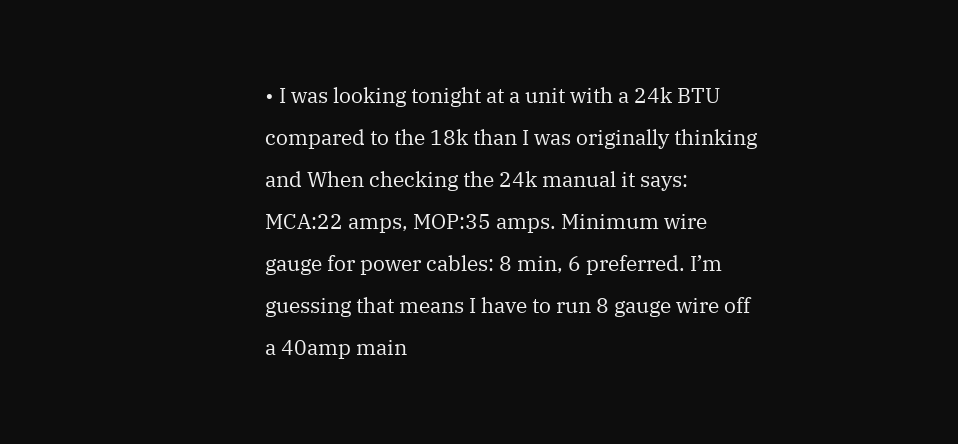• I was looking tonight at a unit with a 24k BTU compared to the 18k than I was originally thinking and When checking the 24k manual it says: MCA:22 amps, MOP:35 amps. Minimum wire gauge for power cables: 8 min, 6 preferred. I’m guessing that means I have to run 8 gauge wire off a 40amp main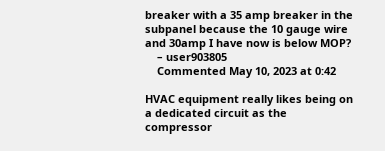breaker with a 35 amp breaker in the subpanel because the 10 gauge wire and 30amp I have now is below MOP?
    – user903805
    Commented May 10, 2023 at 0:42

HVAC equipment really likes being on a dedicated circuit as the compressor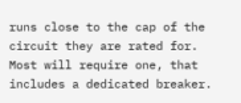runs close to the cap of the circuit they are rated for. Most will require one, that includes a dedicated breaker.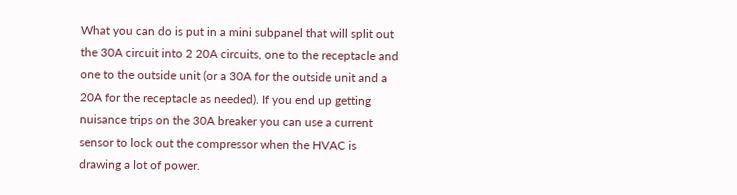What you can do is put in a mini subpanel that will split out the 30A circuit into 2 20A circuits, one to the receptacle and one to the outside unit (or a 30A for the outside unit and a 20A for the receptacle as needed). If you end up getting nuisance trips on the 30A breaker you can use a current sensor to lock out the compressor when the HVAC is drawing a lot of power.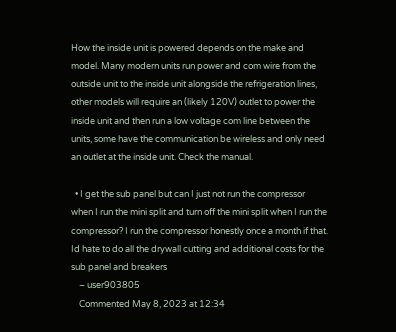How the inside unit is powered depends on the make and model. Many modern units run power and com wire from the outside unit to the inside unit alongside the refrigeration lines, other models will require an (likely 120V) outlet to power the inside unit and then run a low voltage com line between the units, some have the communication be wireless and only need an outlet at the inside unit. Check the manual.

  • I get the sub panel but can I just not run the compressor when I run the mini split and turn off the mini split when I run the compressor? I run the compressor honestly once a month if that. Id hate to do all the drywall cutting and additional costs for the sub panel and breakers
    – user903805
    Commented May 8, 2023 at 12:34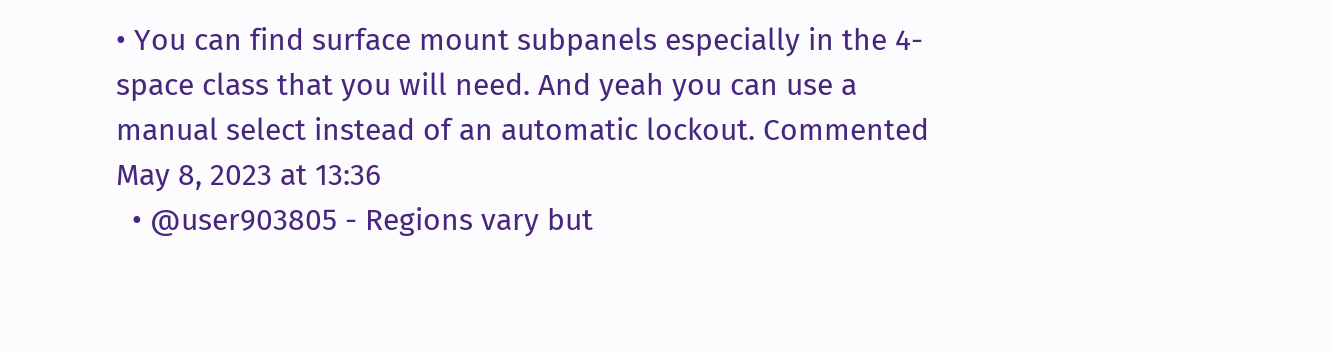• You can find surface mount subpanels especially in the 4-space class that you will need. And yeah you can use a manual select instead of an automatic lockout. Commented May 8, 2023 at 13:36
  • @user903805 - Regions vary but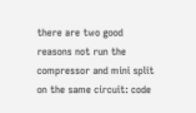there are two good reasons not run the compressor and mini split on the same circuit: code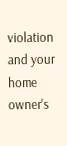violation and your home owner's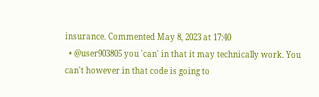insurance. Commented May 8, 2023 at 17:40
  • @user903805 you 'can' in that it may technically work. You can't however in that code is going to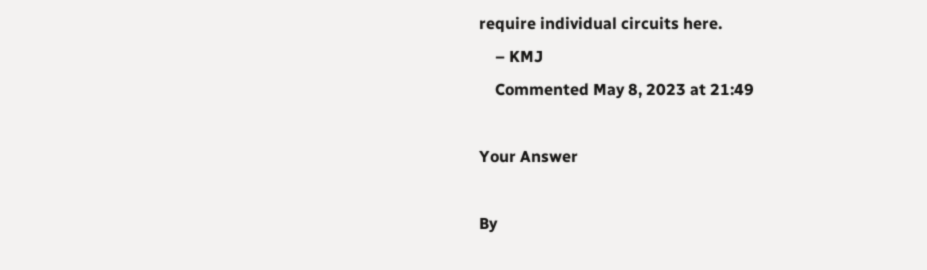require individual circuits here.
    – KMJ
    Commented May 8, 2023 at 21:49

Your Answer

By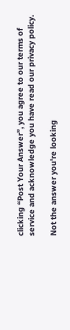clicking “Post Your Answer”, you agree to our terms of service and acknowledge you have read our privacy policy.

Not the answer you're looking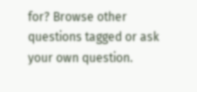for? Browse other questions tagged or ask your own question.